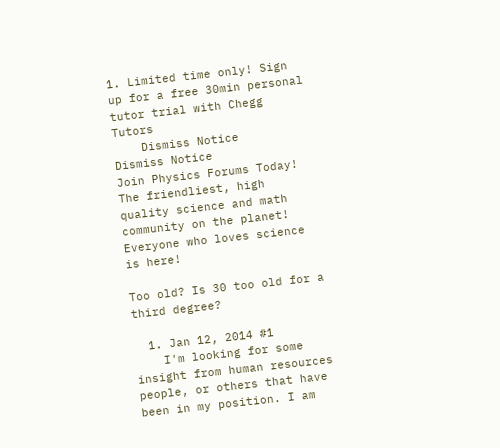1. Limited time only! Sign up for a free 30min personal tutor trial with Chegg Tutors
    Dismiss Notice
Dismiss Notice
Join Physics Forums Today!
The friendliest, high quality science and math community on the planet! Everyone who loves science is here!

Too old? Is 30 too old for a third degree?

  1. Jan 12, 2014 #1
    I'm looking for some insight from human resources people, or others that have been in my position. I am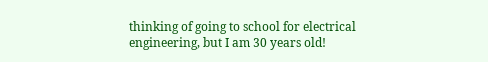thinking of going to school for electrical engineering, but I am 30 years old!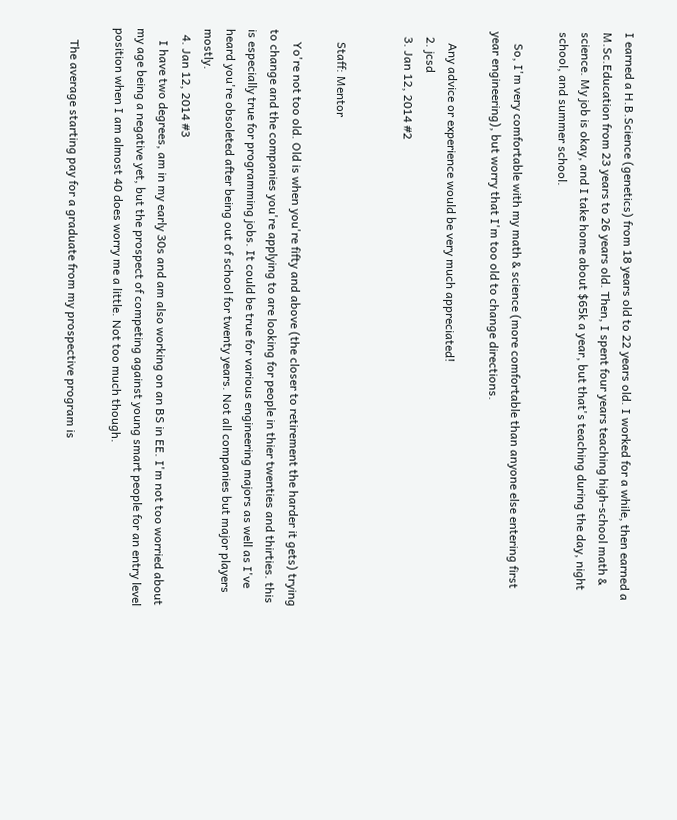I earned a H.B.Science (genetics) from 18 years old to 22 years old. I worked for a while, then earned a M.Sc.Education from 23 years to 26 years old. Then, I spent four years teaching high-school math & science. My job is okay, and I take home about $65k a year, but that's teaching during the day, night school, and summer school.

    So, I'm very comfortable with my math & science (more comfortable than anyone else entering first year engineering), but worry that I'm too old to change directions.

    Any advice or experience would be very much appreciated!
  2. jcsd
  3. Jan 12, 2014 #2


    Staff: Mentor

    Yo're not too old. Old is when you're fifty and above (the closer to retirement the harder it gets) trying to change and the companies you're applying to are looking for people in thier twenties and thirties. this is especially true for programming jobs. It could be true for various engineering majors as well as I've heard you're obsoleted after being out of school for twenty years. Not all companies but major players mostly.
  4. Jan 12, 2014 #3
    I have two degrees, am in my early 30s and am also working on an BS in EE. I'm not too worried about my age being a negative yet, but the prospect of competing against young smart people for an entry level position when I am almost 40 does worry me a little. Not too much though.

    The average starting pay for a graduate from my prospective program is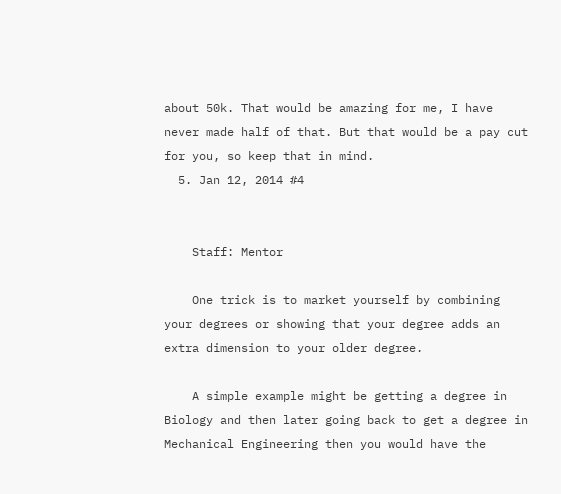about 50k. That would be amazing for me, I have never made half of that. But that would be a pay cut for you, so keep that in mind.
  5. Jan 12, 2014 #4


    Staff: Mentor

    One trick is to market yourself by combining your degrees or showing that your degree adds an extra dimension to your older degree.

    A simple example might be getting a degree in Biology and then later going back to get a degree in Mechanical Engineering then you would have the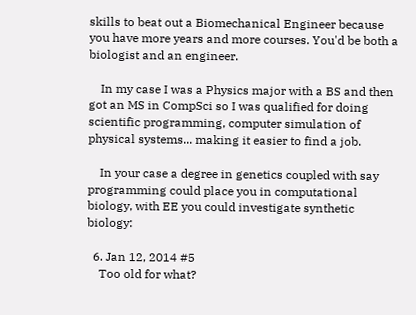skills to beat out a Biomechanical Engineer because you have more years and more courses. You'd be both a biologist and an engineer.

    In my case I was a Physics major with a BS and then got an MS in CompSci so I was qualified for doing scientific programming, computer simulation of physical systems... making it easier to find a job.

    In your case a degree in genetics coupled with say programming could place you in computational biology, with EE you could investigate synthetic biology:

  6. Jan 12, 2014 #5
    Too old for what?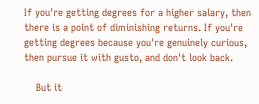If you're getting degrees for a higher salary, then there is a point of diminishing returns. If you're getting degrees because you're genuinely curious, then pursue it with gusto, and don't look back.

    But it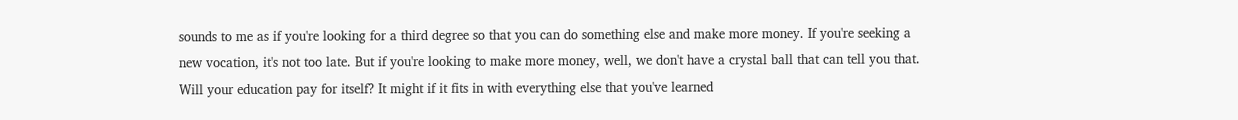sounds to me as if you're looking for a third degree so that you can do something else and make more money. If you're seeking a new vocation, it's not too late. But if you're looking to make more money, well, we don't have a crystal ball that can tell you that. Will your education pay for itself? It might if it fits in with everything else that you've learned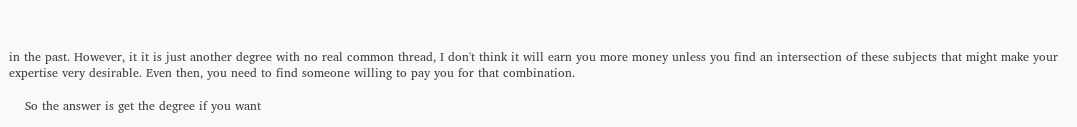in the past. However, it it is just another degree with no real common thread, I don't think it will earn you more money unless you find an intersection of these subjects that might make your expertise very desirable. Even then, you need to find someone willing to pay you for that combination.

    So the answer is get the degree if you want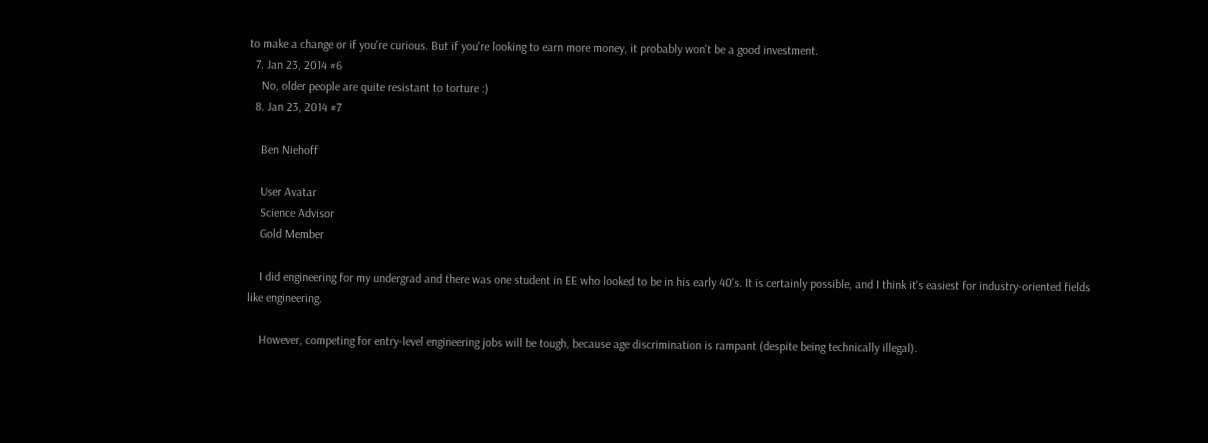to make a change or if you're curious. But if you're looking to earn more money, it probably won't be a good investment.
  7. Jan 23, 2014 #6
    No, older people are quite resistant to torture :)
  8. Jan 23, 2014 #7

    Ben Niehoff

    User Avatar
    Science Advisor
    Gold Member

    I did engineering for my undergrad and there was one student in EE who looked to be in his early 40's. It is certainly possible, and I think it's easiest for industry-oriented fields like engineering.

    However, competing for entry-level engineering jobs will be tough, because age discrimination is rampant (despite being technically illegal).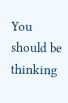You should be thinking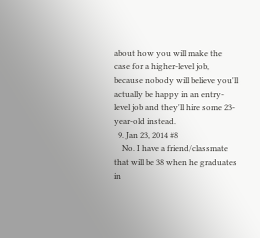about how you will make the case for a higher-level job, because nobody will believe you'll actually be happy in an entry-level job and they'll hire some 23-year-old instead.
  9. Jan 23, 2014 #8
    No. I have a friend/classmate that will be 38 when he graduates in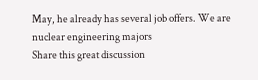May, he already has several job offers. We are nuclear engineering majors
Share this great discussion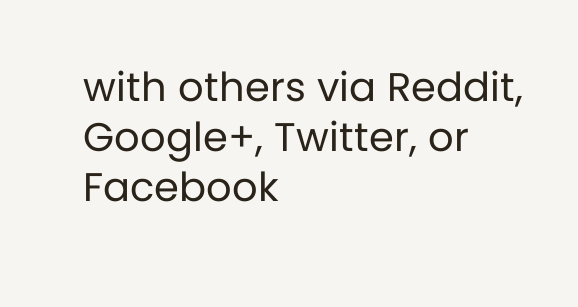with others via Reddit, Google+, Twitter, or Facebook